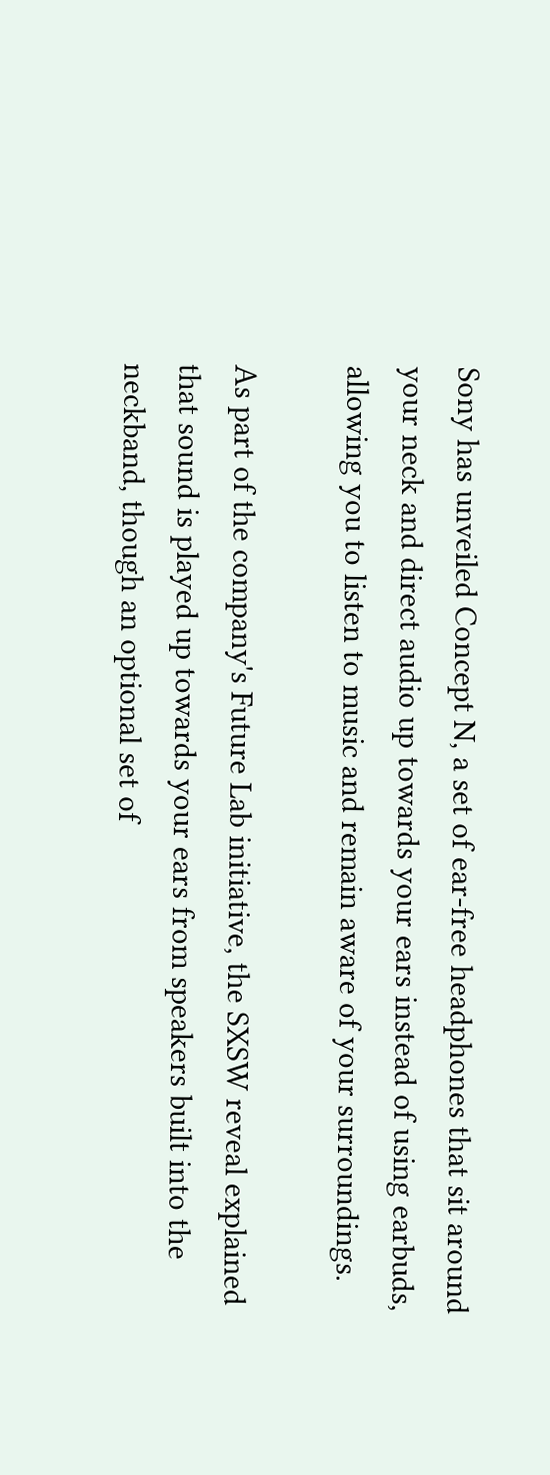Sony has unveiled Concept N, a set of ear-free headphones that sit around your neck and direct audio up towards your ears instead of using earbuds, allowing you to listen to music and remain aware of your surroundings.

As part of the company's Future Lab initiative, the SXSW reveal explained that sound is played up towards your ears from speakers built into the neckband, though an optional set of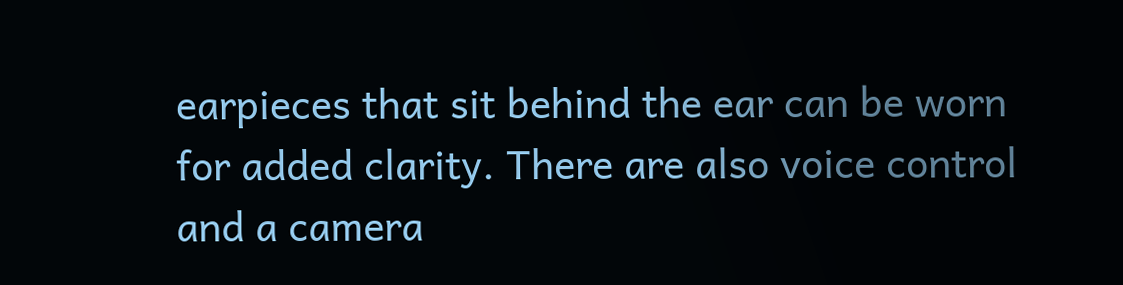earpieces that sit behind the ear can be worn for added clarity. There are also voice control and a camera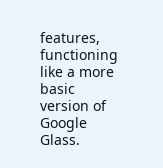features, functioning like a more basic version of Google Glass.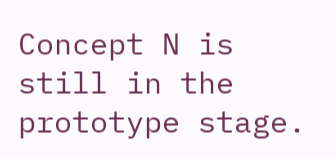Concept N is still in the prototype stage.